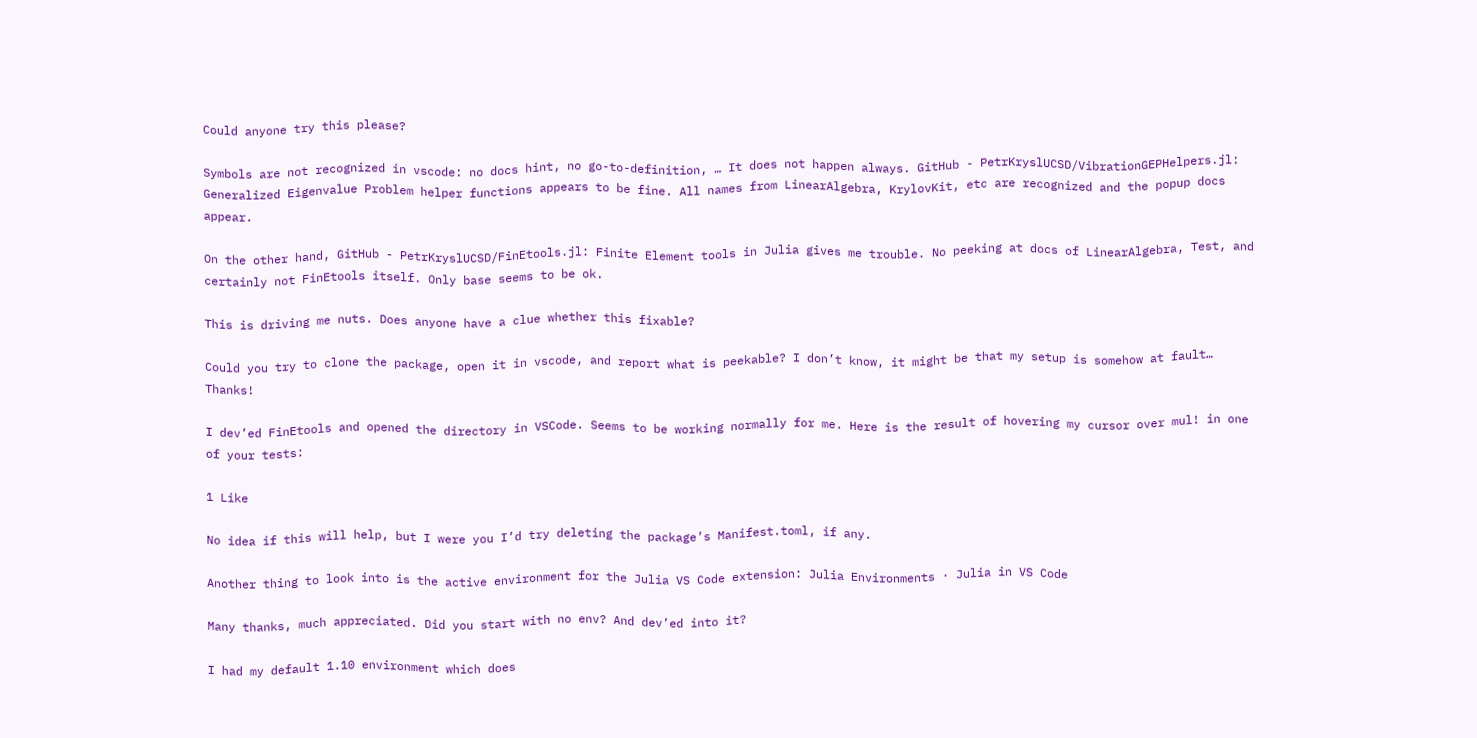Could anyone try this please?

Symbols are not recognized in vscode: no docs hint, no go-to-definition, … It does not happen always. GitHub - PetrKryslUCSD/VibrationGEPHelpers.jl: Generalized Eigenvalue Problem helper functions appears to be fine. All names from LinearAlgebra, KrylovKit, etc are recognized and the popup docs appear.

On the other hand, GitHub - PetrKryslUCSD/FinEtools.jl: Finite Element tools in Julia gives me trouble. No peeking at docs of LinearAlgebra, Test, and certainly not FinEtools itself. Only base seems to be ok.

This is driving me nuts. Does anyone have a clue whether this fixable?

Could you try to clone the package, open it in vscode, and report what is peekable? I don’t know, it might be that my setup is somehow at fault… Thanks!

I dev’ed FinEtools and opened the directory in VSCode. Seems to be working normally for me. Here is the result of hovering my cursor over mul! in one of your tests:

1 Like

No idea if this will help, but I were you I’d try deleting the package’s Manifest.toml, if any.

Another thing to look into is the active environment for the Julia VS Code extension: Julia Environments · Julia in VS Code

Many thanks, much appreciated. Did you start with no env? And dev’ed into it?

I had my default 1.10 environment which does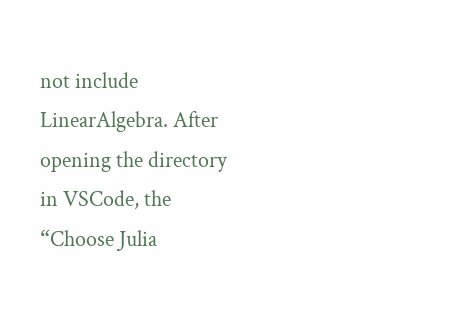not include LinearAlgebra. After opening the directory in VSCode, the “Choose Julia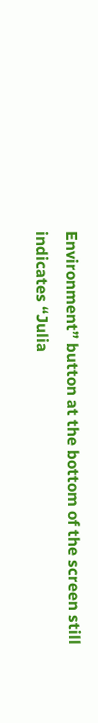Environment” button at the bottom of the screen still indicates “Julia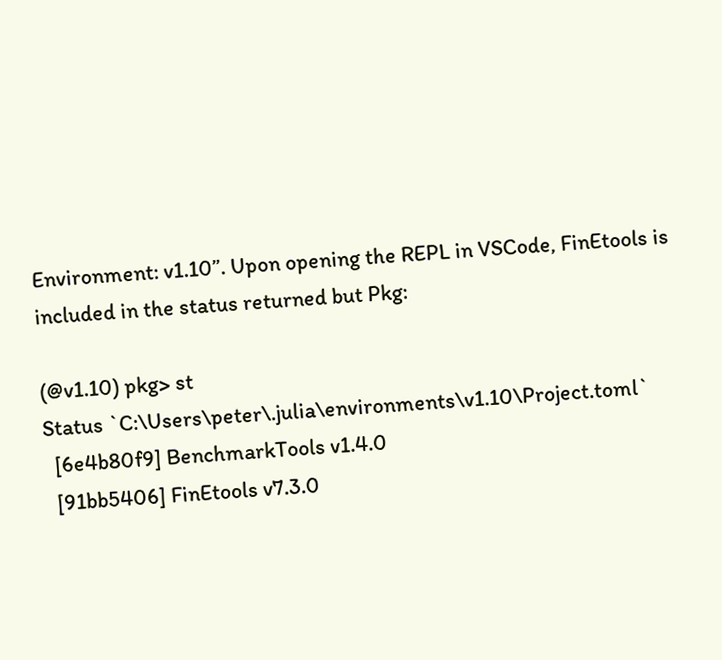Environment: v1.10”. Upon opening the REPL in VSCode, FinEtools is included in the status returned but Pkg:

(@v1.10) pkg> st
Status `C:\Users\peter\.julia\environments\v1.10\Project.toml`
  [6e4b80f9] BenchmarkTools v1.4.0
  [91bb5406] FinEtools v7.3.0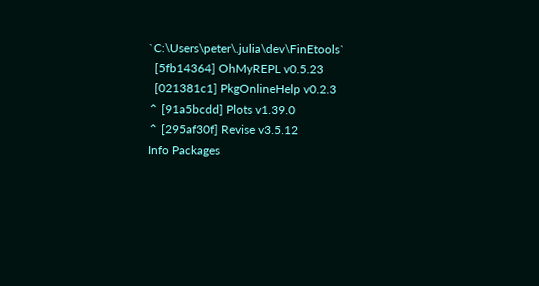`C:\Users\peter\.julia\dev\FinEtools`
  [5fb14364] OhMyREPL v0.5.23
  [021381c1] PkgOnlineHelp v0.2.3
⌃ [91a5bcdd] Plots v1.39.0
⌃ [295af30f] Revise v3.5.12
Info Packages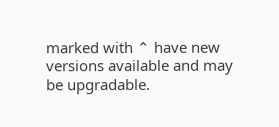marked with ⌃ have new versions available and may be upgradable.